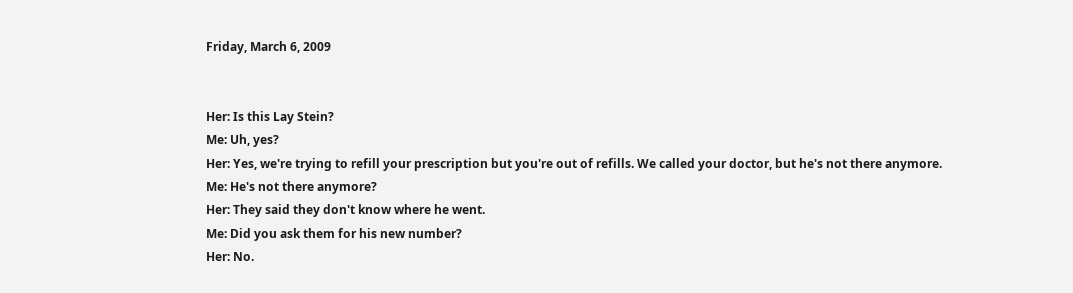Friday, March 6, 2009


Her: Is this Lay Stein?
Me: Uh, yes?
Her: Yes, we're trying to refill your prescription but you're out of refills. We called your doctor, but he's not there anymore.
Me: He's not there anymore?
Her: They said they don't know where he went.
Me: Did you ask them for his new number?
Her: No.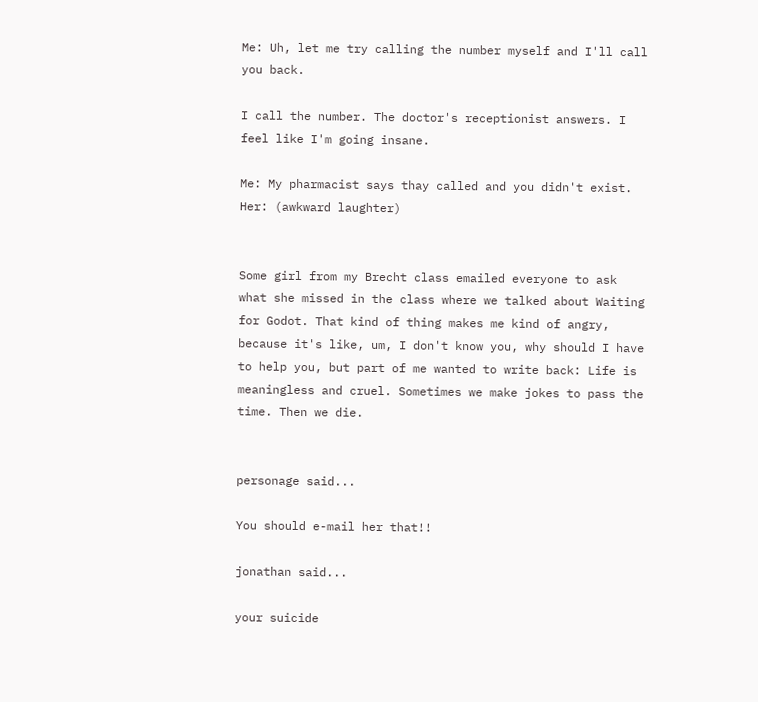Me: Uh, let me try calling the number myself and I'll call you back.

I call the number. The doctor's receptionist answers. I feel like I'm going insane.

Me: My pharmacist says thay called and you didn't exist.
Her: (awkward laughter)


Some girl from my Brecht class emailed everyone to ask what she missed in the class where we talked about Waiting for Godot. That kind of thing makes me kind of angry, because it's like, um, I don't know you, why should I have to help you, but part of me wanted to write back: Life is meaningless and cruel. Sometimes we make jokes to pass the time. Then we die.


personage said...

You should e-mail her that!!

jonathan said...

your suicide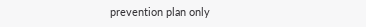prevention plan only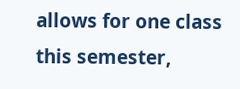allows for one class this semester,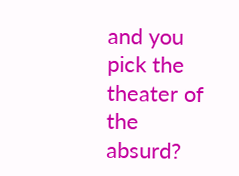and you pick the theater of the absurd?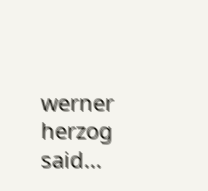werner herzog said...